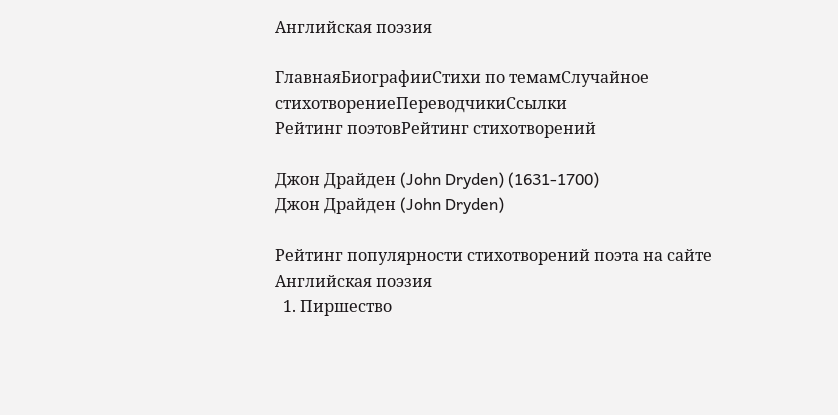Английская поэзия

ГлавнаяБиографииСтихи по темамСлучайное стихотворениеПереводчикиСсылки
Рейтинг поэтовРейтинг стихотворений

Джон Драйден (John Dryden) (1631-1700)
Джон Драйден (John Dryden)

Рейтинг популярности стихотворений поэта на сайте Английская поэзия
  1. Пиршество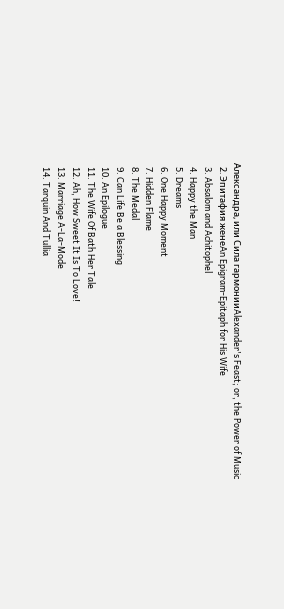Александра, или Сила гармонииAlexander's Feast; or, the Power of Music
  2. Эпитафия женеAn Epigram-Epitaph for His Wife
  3. Absalom and Achitophel
  4. Happy the Man
  5. Dreams
  6. One Happy Moment
  7. Hidden Flame
  8. The Medal
  9. Can Life Be a Blessing
  10. An Epilogue
  11. The Wife Of Bath Her Tale
  12. Ah, How Sweet It Is To Love!
  13. Marriage A-La-Mode
  14. Tarquin And Tullia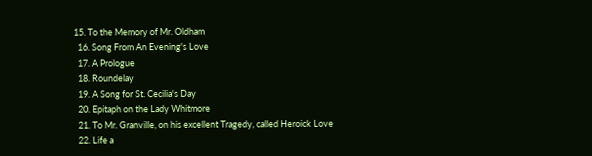15. To the Memory of Mr. Oldham
  16. Song From An Evening's Love
  17. A Prologue
  18. Roundelay
  19. A Song for St. Cecilia's Day
  20. Epitaph on the Lady Whitmore
  21. To Mr. Granville, on his excellent Tragedy, called Heroick Love
  22. Life a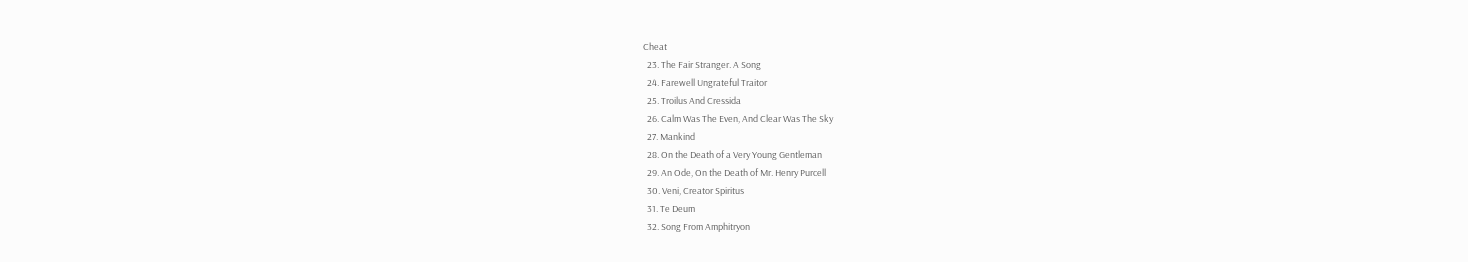Cheat
  23. The Fair Stranger. A Song
  24. Farewell Ungrateful Traitor
  25. Troilus And Cressida
  26. Calm Was The Even, And Clear Was The Sky
  27. Mankind
  28. On the Death of a Very Young Gentleman
  29. An Ode, On the Death of Mr. Henry Purcell
  30. Veni, Creator Spiritus
  31. Te Deum
  32. Song From Amphitryon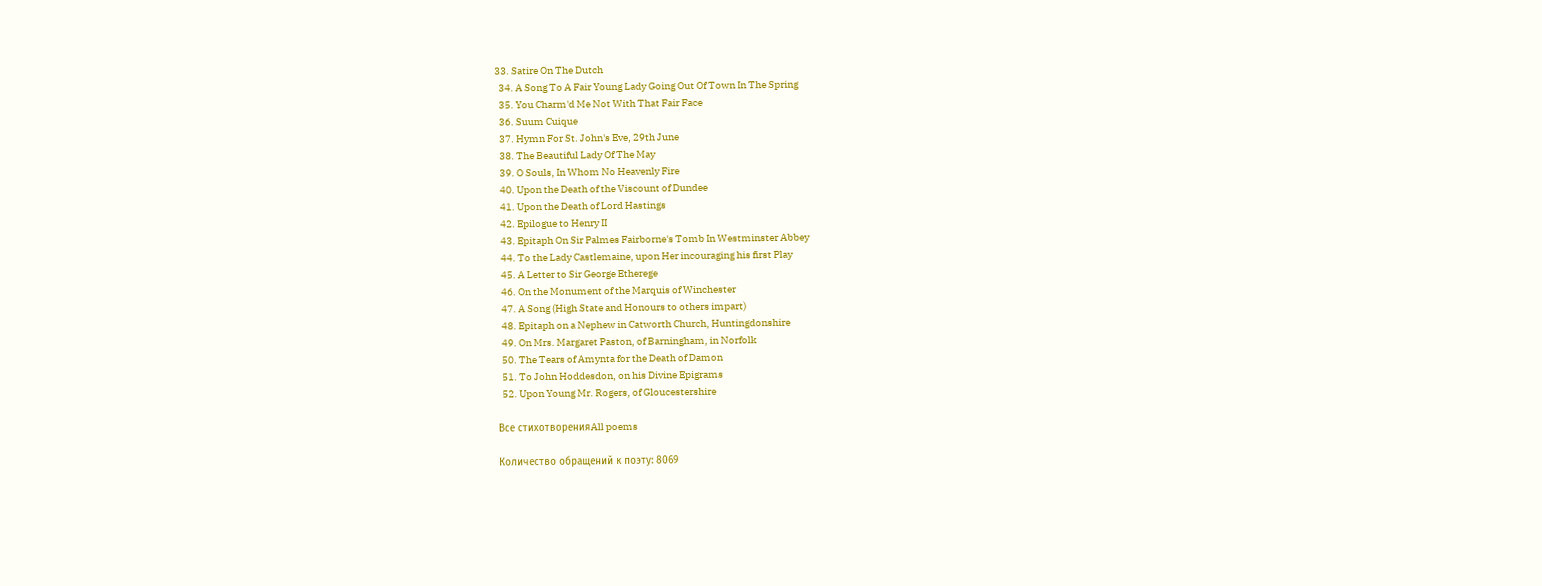33. Satire On The Dutch
  34. A Song To A Fair Young Lady Going Out Of Town In The Spring
  35. You Charm'd Me Not With That Fair Face
  36. Suum Cuique
  37. Hymn For St. John's Eve, 29th June
  38. The Beautiful Lady Of The May
  39. O Souls, In Whom No Heavenly Fire
  40. Upon the Death of the Viscount of Dundee
  41. Upon the Death of Lord Hastings
  42. Epilogue to Henry II
  43. Epitaph On Sir Palmes Fairborne's Tomb In Westminster Abbey
  44. To the Lady Castlemaine, upon Her incouraging his first Play
  45. A Letter to Sir George Etherege
  46. On the Monument of the Marquis of Winchester
  47. A Song (High State and Honours to others impart)
  48. Epitaph on a Nephew in Catworth Church, Huntingdonshire
  49. On Mrs. Margaret Paston, of Barningham, in Norfolk
  50. The Tears of Amynta for the Death of Damon
  51. To John Hoddesdon, on his Divine Epigrams
  52. Upon Young Mr. Rogers, of Gloucestershire

Все стихотворенияAll poems

Количество обращений к поэту: 8069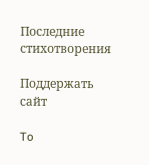Последние стихотворения

Поддержать сайт

To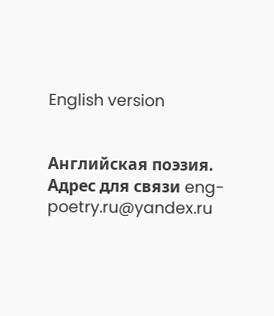English version


Английская поэзия. Адрес для связи eng-poetry.ru@yandex.ru